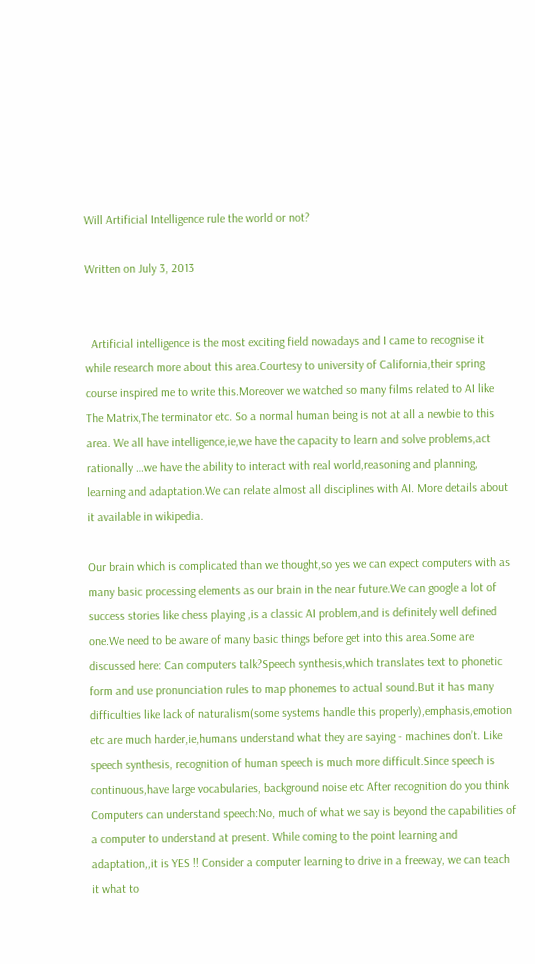Will Artificial Intelligence rule the world or not?

Written on July 3, 2013


  Artificial intelligence is the most exciting field nowadays and I came to recognise it while research more about this area.Courtesy to university of California,their spring course inspired me to write this.Moreover we watched so many films related to AI like The Matrix,The terminator etc. So a normal human being is not at all a newbie to this area. We all have intelligence,ie,we have the capacity to learn and solve problems,act rationally …we have the ability to interact with real world,reasoning and planning, learning and adaptation.We can relate almost all disciplines with AI. More details about it available in wikipedia.

Our brain which is complicated than we thought,so yes we can expect computers with as many basic processing elements as our brain in the near future.We can google a lot of success stories like chess playing ,is a classic AI problem,and is definitely well defined one.We need to be aware of many basic things before get into this area.Some are discussed here: Can computers talk?Speech synthesis,which translates text to phonetic form and use pronunciation rules to map phonemes to actual sound.But it has many difficulties like lack of naturalism(some systems handle this properly),emphasis,emotion etc are much harder,ie,humans understand what they are saying - machines don’t. Like speech synthesis, recognition of human speech is much more difficult.Since speech is continuous,have large vocabularies, background noise etc After recognition do you think Computers can understand speech:No, much of what we say is beyond the capabilities of a computer to understand at present. While coming to the point learning and adaptation,,it is YES !! Consider a computer learning to drive in a freeway, we can teach it what to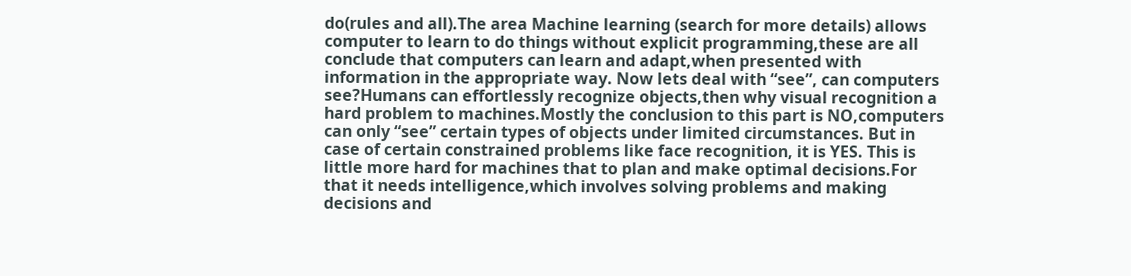do(rules and all).The area Machine learning (search for more details) allows computer to learn to do things without explicit programming,these are all conclude that computers can learn and adapt,when presented with information in the appropriate way. Now lets deal with “see”, can computers see?Humans can effortlessly recognize objects,then why visual recognition a hard problem to machines.Mostly the conclusion to this part is NO,computers can only “see” certain types of objects under limited circumstances. But in case of certain constrained problems like face recognition, it is YES. This is little more hard for machines that to plan and make optimal decisions.For that it needs intelligence,which involves solving problems and making decisions and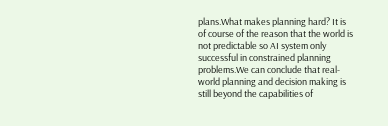plans.What makes planning hard? It is of course of the reason that the world is not predictable so AI system only successful in constrained planning problems.We can conclude that real-world planning and decision making is still beyond the capabilities of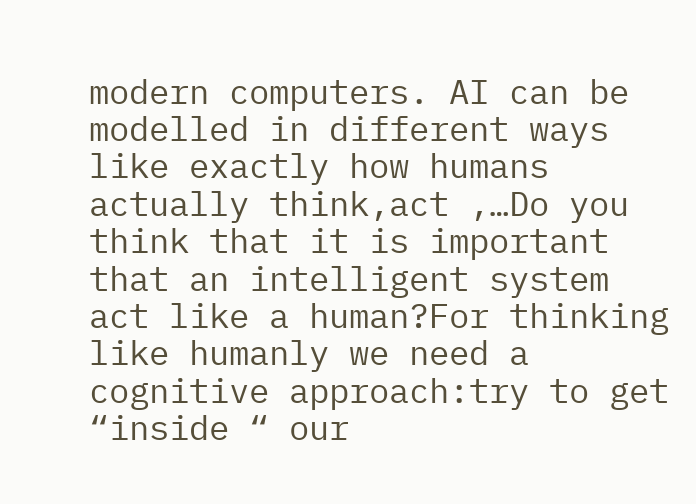modern computers. AI can be modelled in different ways like exactly how humans actually think,act ,…Do you think that it is important that an intelligent system act like a human?For thinking like humanly we need a cognitive approach:try to get “inside “ our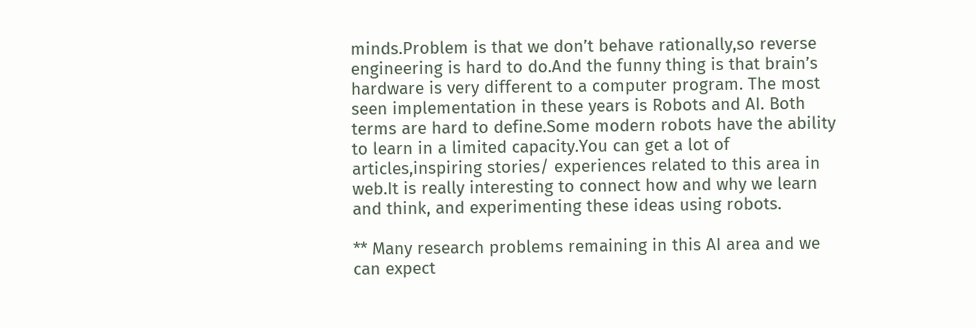minds.Problem is that we don’t behave rationally,so reverse engineering is hard to do.And the funny thing is that brain’s hardware is very different to a computer program. The most seen implementation in these years is Robots and AI. Both terms are hard to define.Some modern robots have the ability to learn in a limited capacity.You can get a lot of articles,inspiring stories/ experiences related to this area in web.It is really interesting to connect how and why we learn and think, and experimenting these ideas using robots.

** Many research problems remaining in this AI area and we can expect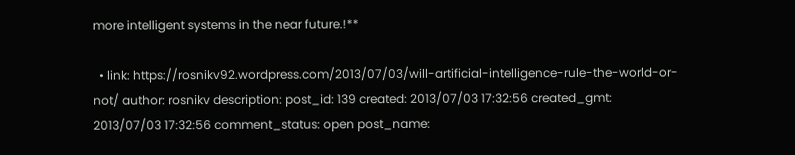more intelligent systems in the near future.!**

  • link: https://rosnikv92.wordpress.com/2013/07/03/will-artificial-intelligence-rule-the-world-or-not/ author: rosnikv description: post_id: 139 created: 2013/07/03 17:32:56 created_gmt: 2013/07/03 17:32:56 comment_status: open post_name: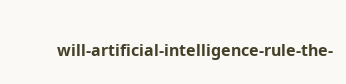will-artificial-intelligence-rule-the-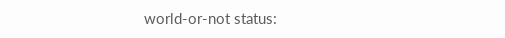world-or-not status: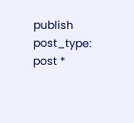publish post_type: post *